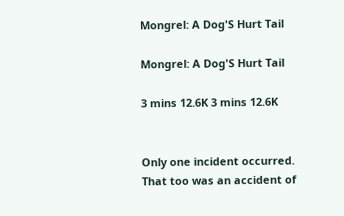Mongrel: A Dog'S Hurt Tail

Mongrel: A Dog'S Hurt Tail

3 mins 12.6K 3 mins 12.6K


Only one incident occurred. That too was an accident of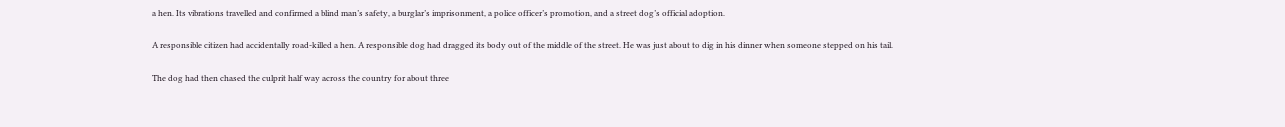a hen. Its vibrations travelled and confirmed a blind man’s safety, a burglar’s imprisonment, a police officer’s promotion, and a street dog’s official adoption.

A responsible citizen had accidentally road-killed a hen. A responsible dog had dragged its body out of the middle of the street. He was just about to dig in his dinner when someone stepped on his tail.

The dog had then chased the culprit half way across the country for about three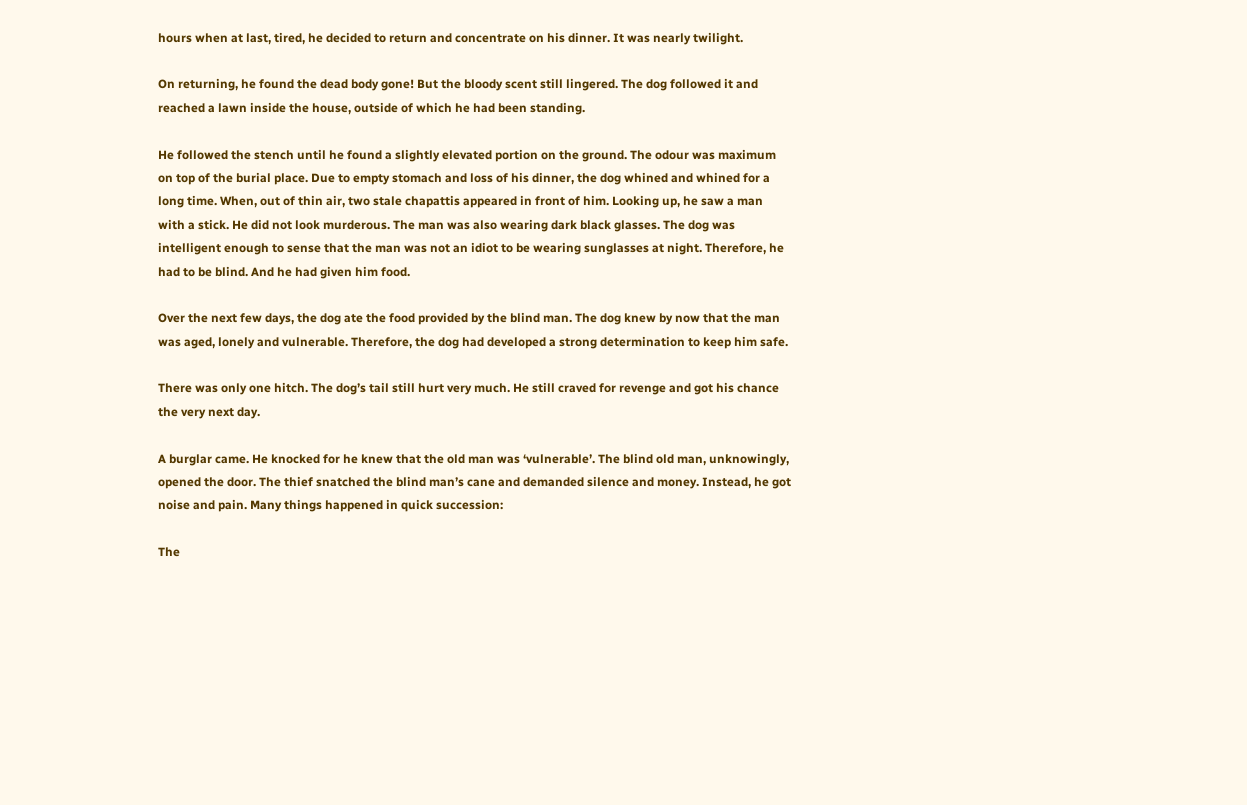hours when at last, tired, he decided to return and concentrate on his dinner. It was nearly twilight.

On returning, he found the dead body gone! But the bloody scent still lingered. The dog followed it and reached a lawn inside the house, outside of which he had been standing.

He followed the stench until he found a slightly elevated portion on the ground. The odour was maximum on top of the burial place. Due to empty stomach and loss of his dinner, the dog whined and whined for a long time. When, out of thin air, two stale chapattis appeared in front of him. Looking up, he saw a man with a stick. He did not look murderous. The man was also wearing dark black glasses. The dog was intelligent enough to sense that the man was not an idiot to be wearing sunglasses at night. Therefore, he had to be blind. And he had given him food.

Over the next few days, the dog ate the food provided by the blind man. The dog knew by now that the man was aged, lonely and vulnerable. Therefore, the dog had developed a strong determination to keep him safe.

There was only one hitch. The dog’s tail still hurt very much. He still craved for revenge and got his chance the very next day.

A burglar came. He knocked for he knew that the old man was ‘vulnerable’. The blind old man, unknowingly, opened the door. The thief snatched the blind man’s cane and demanded silence and money. Instead, he got noise and pain. Many things happened in quick succession:

The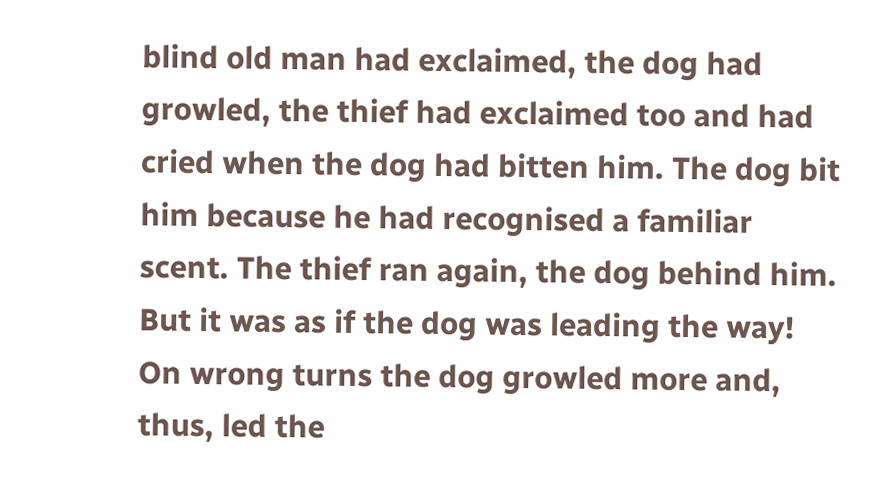blind old man had exclaimed, the dog had growled, the thief had exclaimed too and had cried when the dog had bitten him. The dog bit him because he had recognised a familiar scent. The thief ran again, the dog behind him. But it was as if the dog was leading the way! On wrong turns the dog growled more and, thus, led the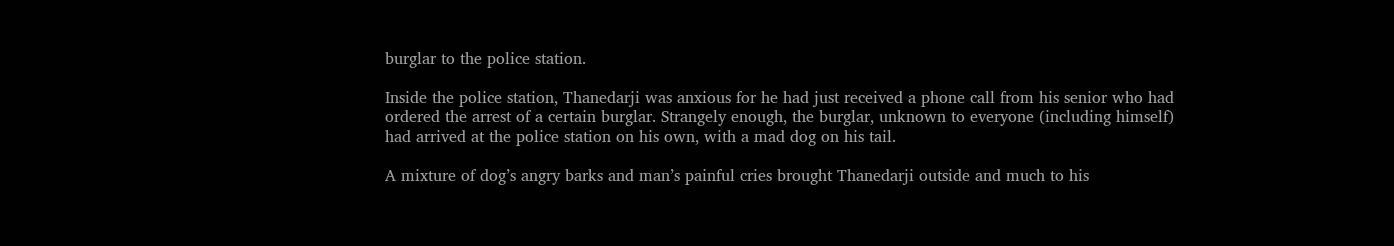burglar to the police station.

Inside the police station, Thanedarji was anxious for he had just received a phone call from his senior who had ordered the arrest of a certain burglar. Strangely enough, the burglar, unknown to everyone (including himself) had arrived at the police station on his own, with a mad dog on his tail.

A mixture of dog’s angry barks and man’s painful cries brought Thanedarji outside and much to his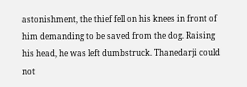astonishment, the thief fell on his knees in front of him demanding to be saved from the dog. Raising his head, he was left dumbstruck. Thanedarji could not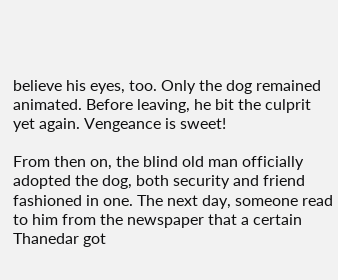believe his eyes, too. Only the dog remained animated. Before leaving, he bit the culprit yet again. Vengeance is sweet!

From then on, the blind old man officially adopted the dog, both security and friend fashioned in one. The next day, someone read to him from the newspaper that a certain Thanedar got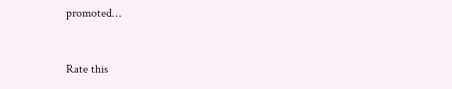promoted…


Rate this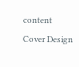content
Cover Design